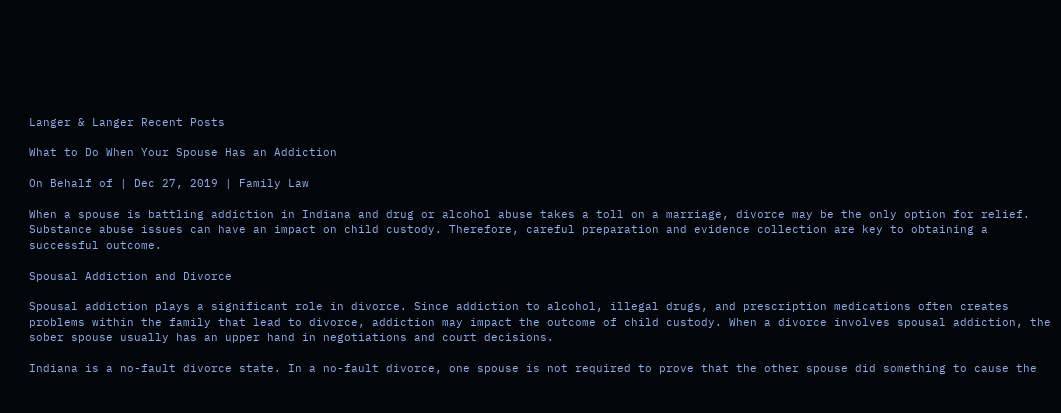Langer & Langer Recent Posts

What to Do When Your Spouse Has an Addiction

On Behalf of | Dec 27, 2019 | Family Law

When a spouse is battling addiction in Indiana and drug or alcohol abuse takes a toll on a marriage, divorce may be the only option for relief. Substance abuse issues can have an impact on child custody. Therefore, careful preparation and evidence collection are key to obtaining a successful outcome.

Spousal Addiction and Divorce

Spousal addiction plays a significant role in divorce. Since addiction to alcohol, illegal drugs, and prescription medications often creates problems within the family that lead to divorce, addiction may impact the outcome of child custody. When a divorce involves spousal addiction, the sober spouse usually has an upper hand in negotiations and court decisions.

Indiana is a no-fault divorce state. In a no-fault divorce, one spouse is not required to prove that the other spouse did something to cause the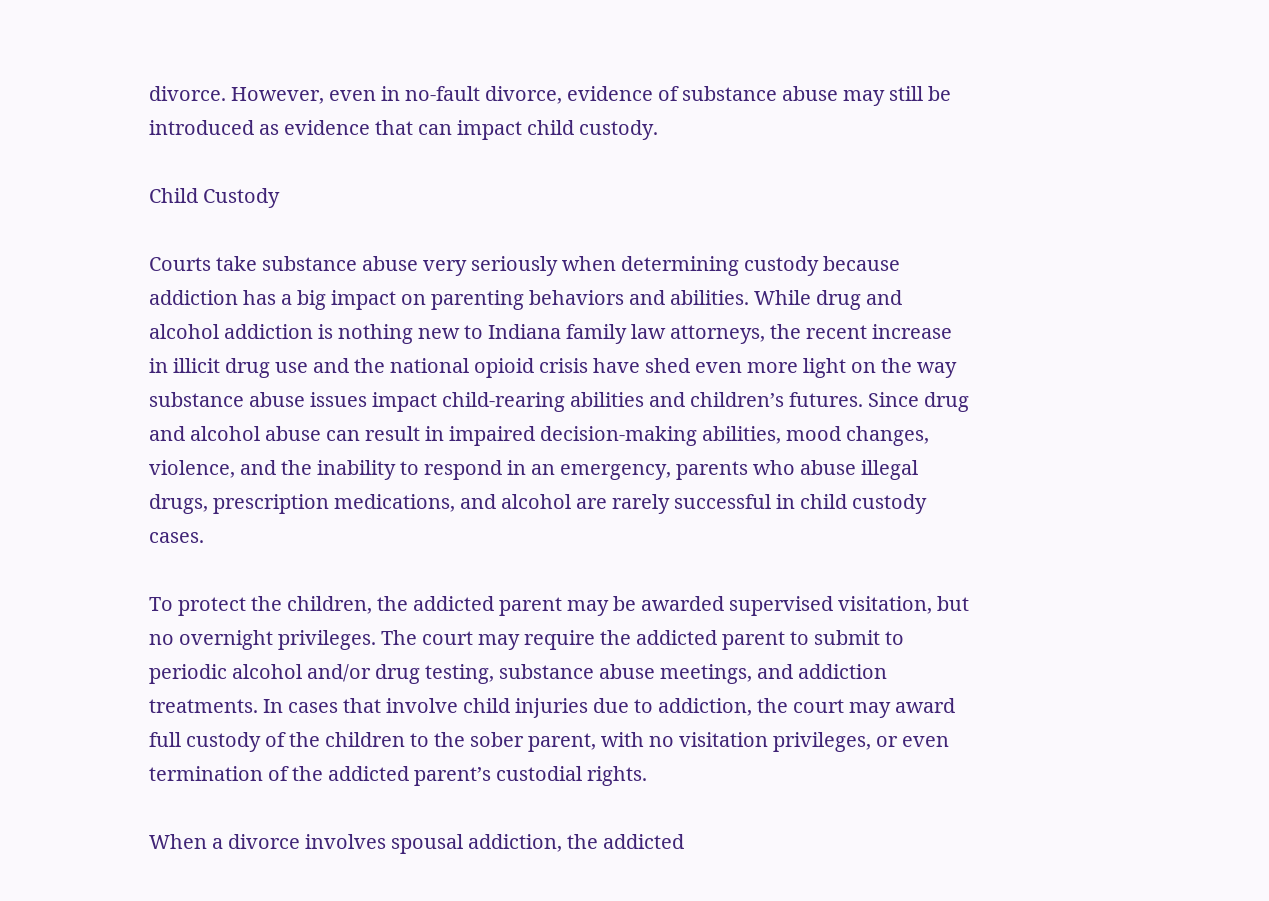divorce. However, even in no-fault divorce, evidence of substance abuse may still be introduced as evidence that can impact child custody.

Child Custody

Courts take substance abuse very seriously when determining custody because addiction has a big impact on parenting behaviors and abilities. While drug and alcohol addiction is nothing new to Indiana family law attorneys, the recent increase in illicit drug use and the national opioid crisis have shed even more light on the way substance abuse issues impact child-rearing abilities and children’s futures. Since drug and alcohol abuse can result in impaired decision-making abilities, mood changes, violence, and the inability to respond in an emergency, parents who abuse illegal drugs, prescription medications, and alcohol are rarely successful in child custody cases.

To protect the children, the addicted parent may be awarded supervised visitation, but no overnight privileges. The court may require the addicted parent to submit to periodic alcohol and/or drug testing, substance abuse meetings, and addiction treatments. In cases that involve child injuries due to addiction, the court may award full custody of the children to the sober parent, with no visitation privileges, or even termination of the addicted parent’s custodial rights.

When a divorce involves spousal addiction, the addicted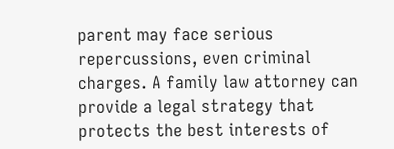parent may face serious repercussions, even criminal charges. A family law attorney can provide a legal strategy that protects the best interests of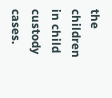the children in child custody cases.